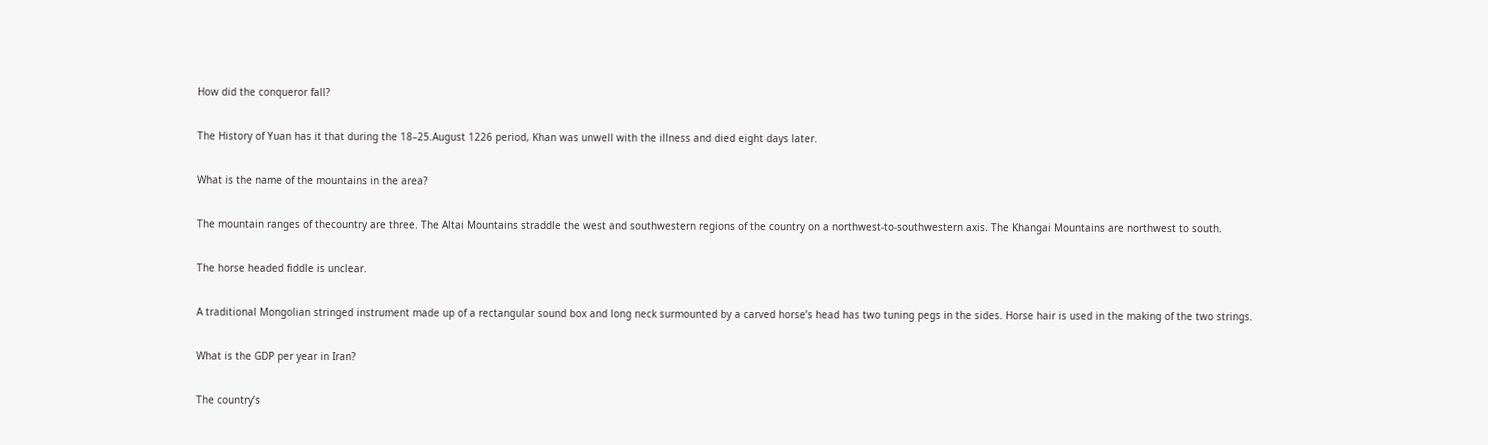How did the conqueror fall?

The History of Yuan has it that during the 18–25.August 1226 period, Khan was unwell with the illness and died eight days later.

What is the name of the mountains in the area?

The mountain ranges of thecountry are three. The Altai Mountains straddle the west and southwestern regions of the country on a northwest-to-southwestern axis. The Khangai Mountains are northwest to south.

The horse headed fiddle is unclear.

A traditional Mongolian stringed instrument made up of a rectangular sound box and long neck surmounted by a carved horse’s head has two tuning pegs in the sides. Horse hair is used in the making of the two strings.

What is the GDP per year in Iran?

The country’s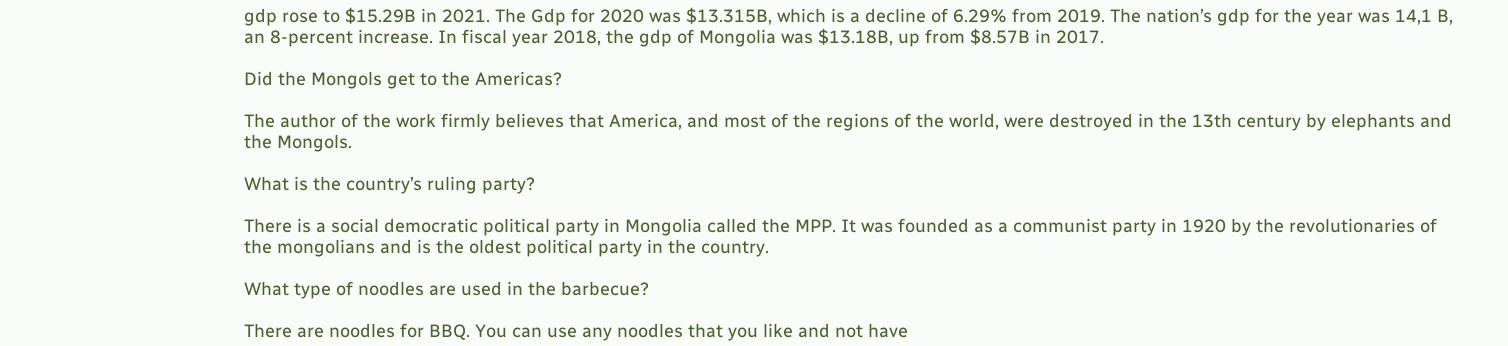gdp rose to $15.29B in 2021. The Gdp for 2020 was $13.315B, which is a decline of 6.29% from 2019. The nation’s gdp for the year was 14,1 B, an 8-percent increase. In fiscal year 2018, the gdp of Mongolia was $13.18B, up from $8.57B in 2017.

Did the Mongols get to the Americas?

The author of the work firmly believes that America, and most of the regions of the world, were destroyed in the 13th century by elephants and the Mongols.

What is the country’s ruling party?

There is a social democratic political party in Mongolia called the MPP. It was founded as a communist party in 1920 by the revolutionaries of the mongolians and is the oldest political party in the country.

What type of noodles are used in the barbecue?

There are noodles for BBQ. You can use any noodles that you like and not have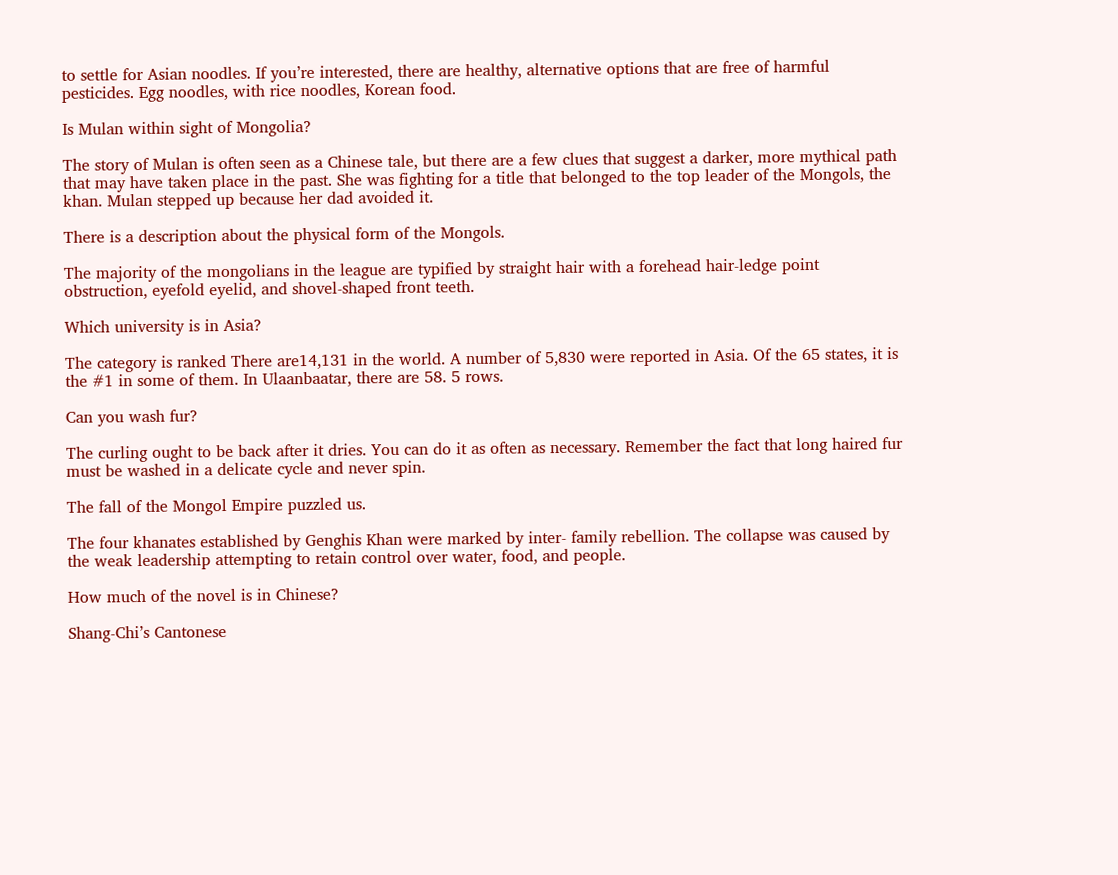to settle for Asian noodles. If you’re interested, there are healthy, alternative options that are free of harmful pesticides. Egg noodles, with rice noodles, Korean food.

Is Mulan within sight of Mongolia?

The story of Mulan is often seen as a Chinese tale, but there are a few clues that suggest a darker, more mythical path that may have taken place in the past. She was fighting for a title that belonged to the top leader of the Mongols, the khan. Mulan stepped up because her dad avoided it.

There is a description about the physical form of the Mongols.

The majority of the mongolians in the league are typified by straight hair with a forehead hair-ledge point obstruction, eyefold eyelid, and shovel-shaped front teeth.

Which university is in Asia?

The category is ranked There are14,131 in the world. A number of 5,830 were reported in Asia. Of the 65 states, it is the #1 in some of them. In Ulaanbaatar, there are 58. 5 rows.

Can you wash fur?

The curling ought to be back after it dries. You can do it as often as necessary. Remember the fact that long haired fur must be washed in a delicate cycle and never spin.

The fall of the Mongol Empire puzzled us.

The four khanates established by Genghis Khan were marked by inter- family rebellion. The collapse was caused by the weak leadership attempting to retain control over water, food, and people.

How much of the novel is in Chinese?

Shang-Chi’s Cantonese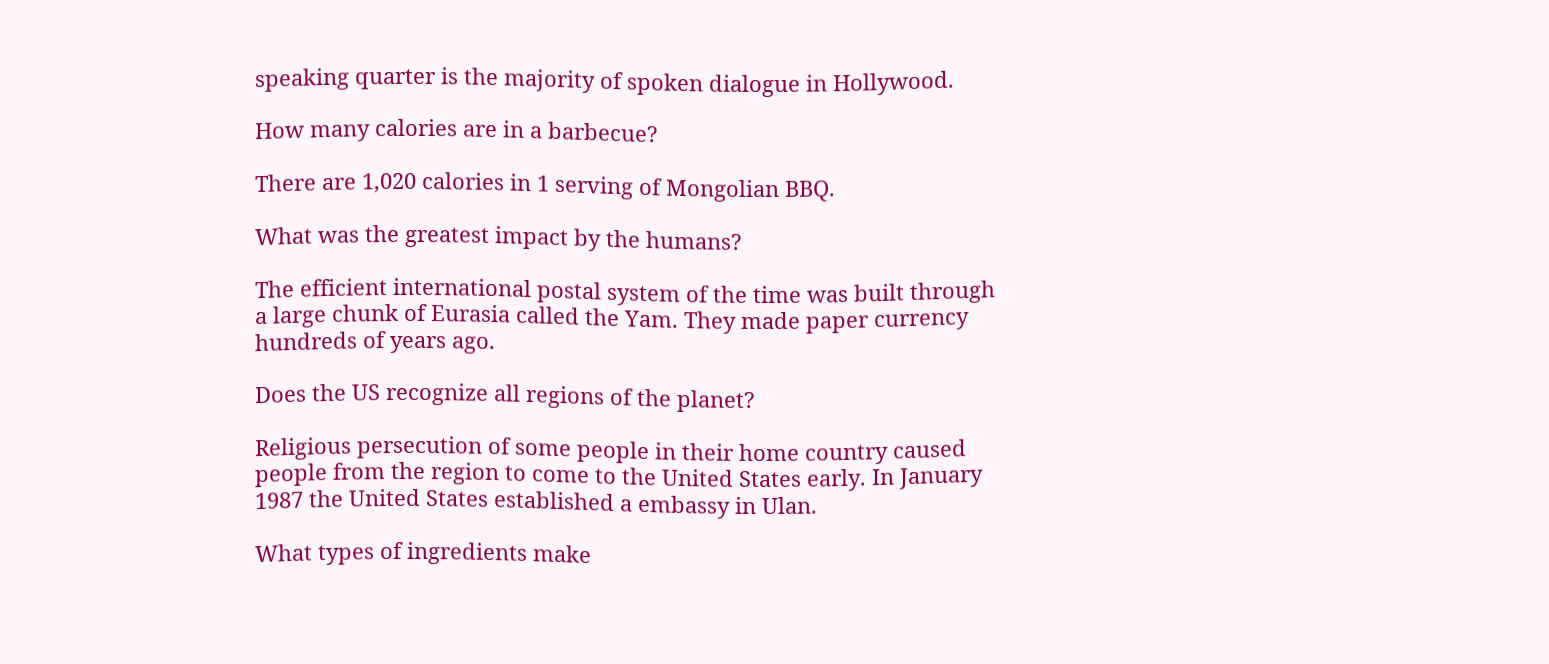speaking quarter is the majority of spoken dialogue in Hollywood.

How many calories are in a barbecue?

There are 1,020 calories in 1 serving of Mongolian BBQ.

What was the greatest impact by the humans?

The efficient international postal system of the time was built through a large chunk of Eurasia called the Yam. They made paper currency hundreds of years ago.

Does the US recognize all regions of the planet?

Religious persecution of some people in their home country caused people from the region to come to the United States early. In January 1987 the United States established a embassy in Ulan.

What types of ingredients make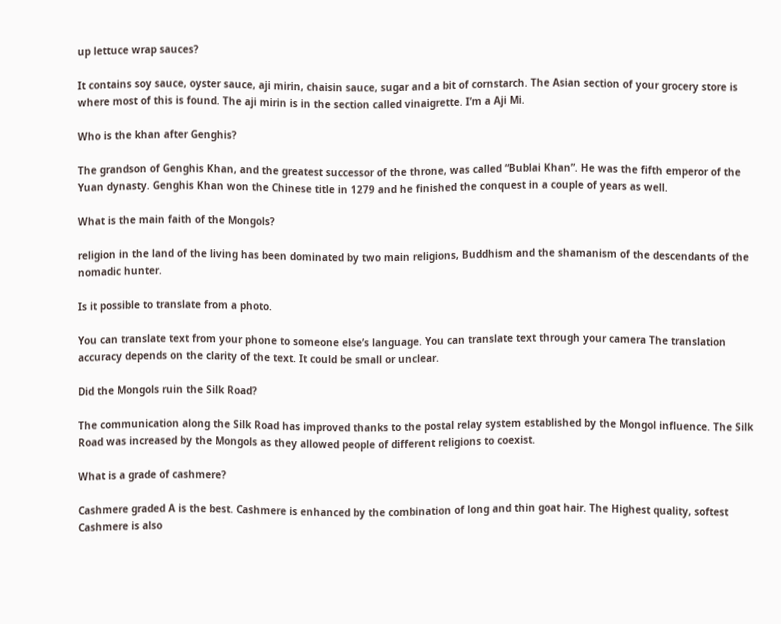up lettuce wrap sauces?

It contains soy sauce, oyster sauce, aji mirin, chaisin sauce, sugar and a bit of cornstarch. The Asian section of your grocery store is where most of this is found. The aji mirin is in the section called vinaigrette. I’m a Aji Mi.

Who is the khan after Genghis?

The grandson of Genghis Khan, and the greatest successor of the throne, was called “Bublai Khan”. He was the fifth emperor of the Yuan dynasty. Genghis Khan won the Chinese title in 1279 and he finished the conquest in a couple of years as well.

What is the main faith of the Mongols?

religion in the land of the living has been dominated by two main religions, Buddhism and the shamanism of the descendants of the nomadic hunter.

Is it possible to translate from a photo.

You can translate text from your phone to someone else’s language. You can translate text through your camera The translation accuracy depends on the clarity of the text. It could be small or unclear.

Did the Mongols ruin the Silk Road?

The communication along the Silk Road has improved thanks to the postal relay system established by the Mongol influence. The Silk Road was increased by the Mongols as they allowed people of different religions to coexist.

What is a grade of cashmere?

Cashmere graded A is the best. Cashmere is enhanced by the combination of long and thin goat hair. The Highest quality, softest Cashmere is also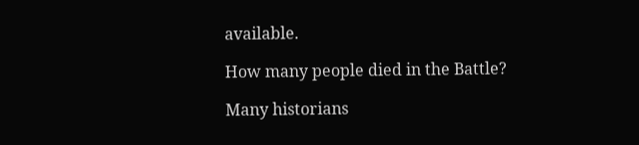available.

How many people died in the Battle?

Many historians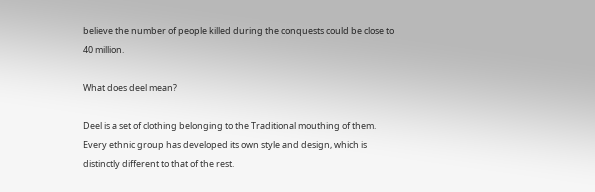believe the number of people killed during the conquests could be close to 40 million.

What does deel mean?

Deel is a set of clothing belonging to the Traditional mouthing of them. Every ethnic group has developed its own style and design, which is distinctly different to that of the rest.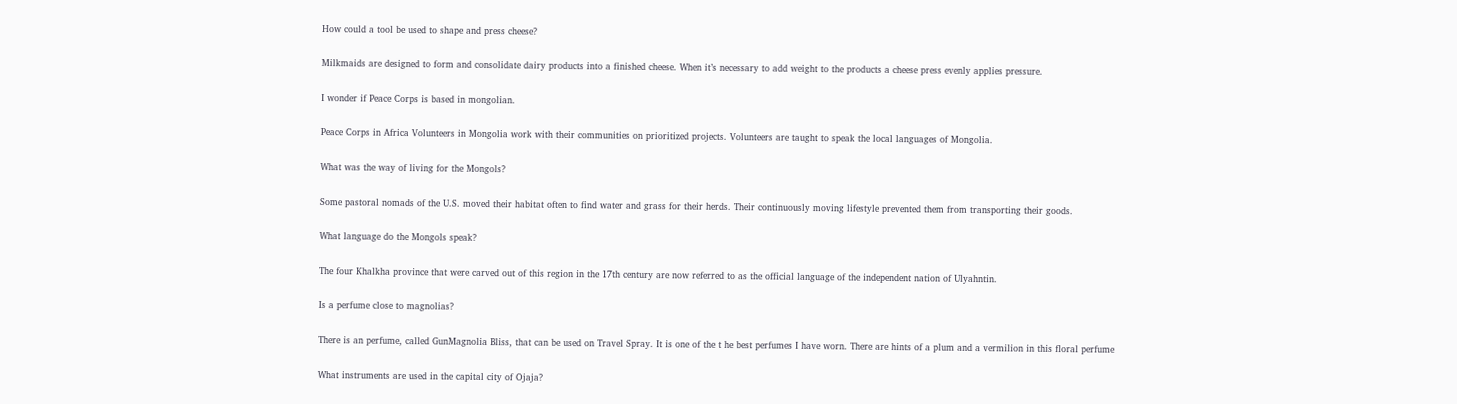How could a tool be used to shape and press cheese?

Milkmaids are designed to form and consolidate dairy products into a finished cheese. When it’s necessary to add weight to the products a cheese press evenly applies pressure.

I wonder if Peace Corps is based in mongolian.

Peace Corps in Africa Volunteers in Mongolia work with their communities on prioritized projects. Volunteers are taught to speak the local languages of Mongolia.

What was the way of living for the Mongols?

Some pastoral nomads of the U.S. moved their habitat often to find water and grass for their herds. Their continuously moving lifestyle prevented them from transporting their goods.

What language do the Mongols speak?

The four Khalkha province that were carved out of this region in the 17th century are now referred to as the official language of the independent nation of Ulyahntin.

Is a perfume close to magnolias?

There is an perfume, called GunMagnolia Bliss, that can be used on Travel Spray. It is one of the t he best perfumes I have worn. There are hints of a plum and a vermilion in this floral perfume

What instruments are used in the capital city of Ojaja?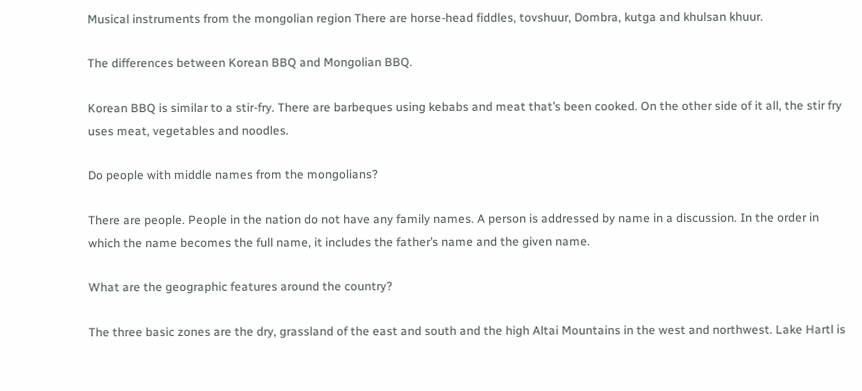Musical instruments from the mongolian region There are horse-head fiddles, tovshuur, Dombra, kutga and khulsan khuur.

The differences between Korean BBQ and Mongolian BBQ.

Korean BBQ is similar to a stir-fry. There are barbeques using kebabs and meat that’s been cooked. On the other side of it all, the stir fry uses meat, vegetables and noodles.

Do people with middle names from the mongolians?

There are people. People in the nation do not have any family names. A person is addressed by name in a discussion. In the order in which the name becomes the full name, it includes the father’s name and the given name.

What are the geographic features around the country?

The three basic zones are the dry, grassland of the east and south and the high Altai Mountains in the west and northwest. Lake Hartl is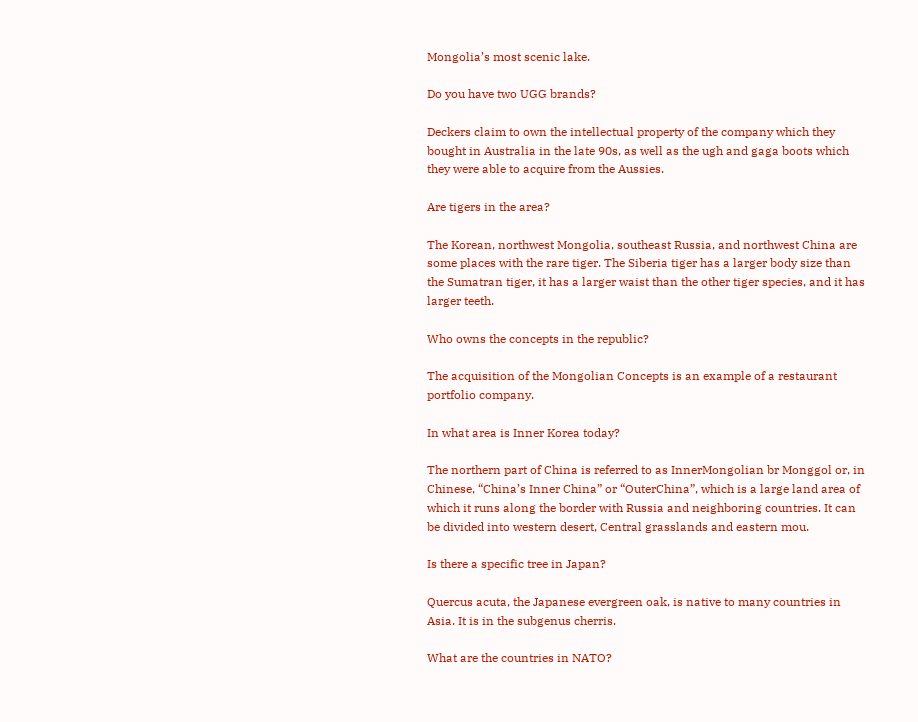Mongolia’s most scenic lake.

Do you have two UGG brands?

Deckers claim to own the intellectual property of the company which they bought in Australia in the late 90s, as well as the ugh and gaga boots which they were able to acquire from the Aussies.

Are tigers in the area?

The Korean, northwest Mongolia, southeast Russia, and northwest China are some places with the rare tiger. The Siberia tiger has a larger body size than the Sumatran tiger, it has a larger waist than the other tiger species, and it has larger teeth.

Who owns the concepts in the republic?

The acquisition of the Mongolian Concepts is an example of a restaurant portfolio company.

In what area is Inner Korea today?

The northern part of China is referred to as InnerMongolian br Monggol or, in Chinese, “China’s Inner China” or “OuterChina”, which is a large land area of which it runs along the border with Russia and neighboring countries. It can be divided into western desert, Central grasslands and eastern mou.

Is there a specific tree in Japan?

Quercus acuta, the Japanese evergreen oak, is native to many countries in Asia. It is in the subgenus cherris.

What are the countries in NATO?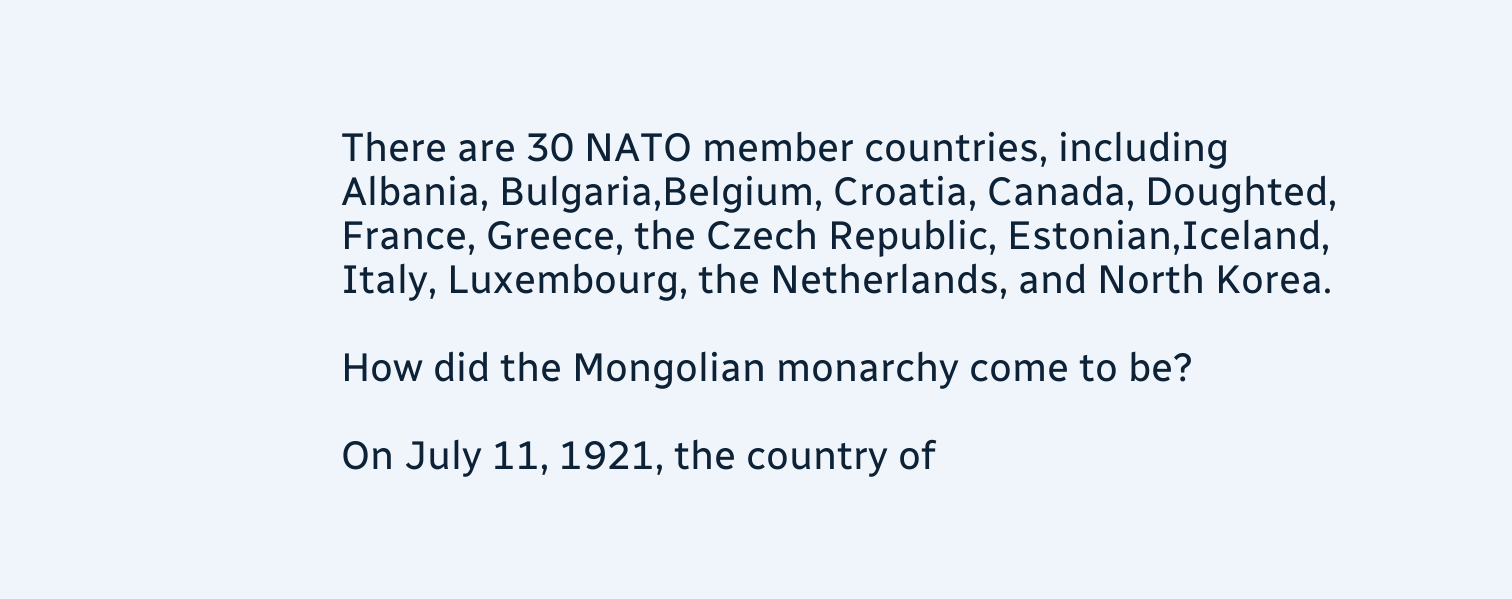There are 30 NATO member countries, including Albania, Bulgaria,Belgium, Croatia, Canada, Doughted, France, Greece, the Czech Republic, Estonian,Iceland, Italy, Luxembourg, the Netherlands, and North Korea.

How did the Mongolian monarchy come to be?

On July 11, 1921, the country of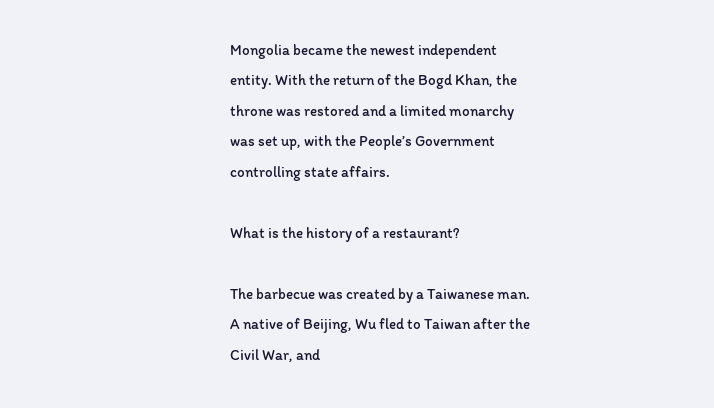Mongolia became the newest independent entity. With the return of the Bogd Khan, the throne was restored and a limited monarchy was set up, with the People’s Government controlling state affairs.

What is the history of a restaurant?

The barbecue was created by a Taiwanese man. A native of Beijing, Wu fled to Taiwan after the Civil War, and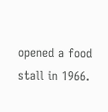opened a food stall in 1966.